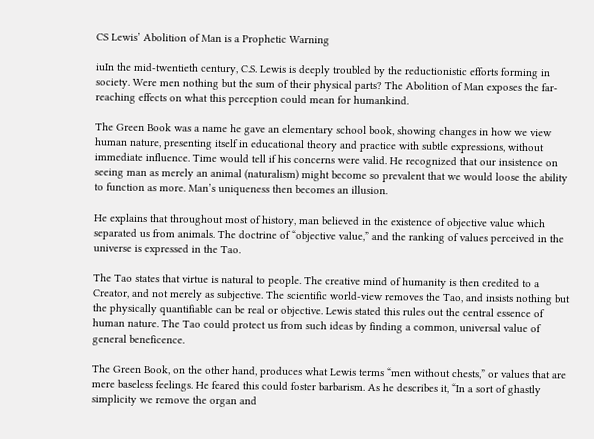CS Lewis’ Abolition of Man is a Prophetic Warning

iuIn the mid-twentieth century, C.S. Lewis is deeply troubled by the reductionistic efforts forming in society. Were men nothing but the sum of their physical parts? The Abolition of Man exposes the far-reaching effects on what this perception could mean for humankind.

The Green Book was a name he gave an elementary school book, showing changes in how we view human nature, presenting itself in educational theory and practice with subtle expressions, without immediate influence. Time would tell if his concerns were valid. He recognized that our insistence on seeing man as merely an animal (naturalism) might become so prevalent that we would loose the ability to function as more. Man’s uniqueness then becomes an illusion.

He explains that throughout most of history, man believed in the existence of objective value which separated us from animals. The doctrine of “objective value,” and the ranking of values perceived in the universe is expressed in the Tao.

The Tao states that virtue is natural to people. The creative mind of humanity is then credited to a Creator, and not merely as subjective. The scientific world-view removes the Tao, and insists nothing but the physically quantifiable can be real or objective. Lewis stated this rules out the central essence of human nature. The Tao could protect us from such ideas by finding a common, universal value of general beneficence.

The Green Book, on the other hand, produces what Lewis terms “men without chests,” or values that are mere baseless feelings. He feared this could foster barbarism. As he describes it, “In a sort of ghastly simplicity we remove the organ and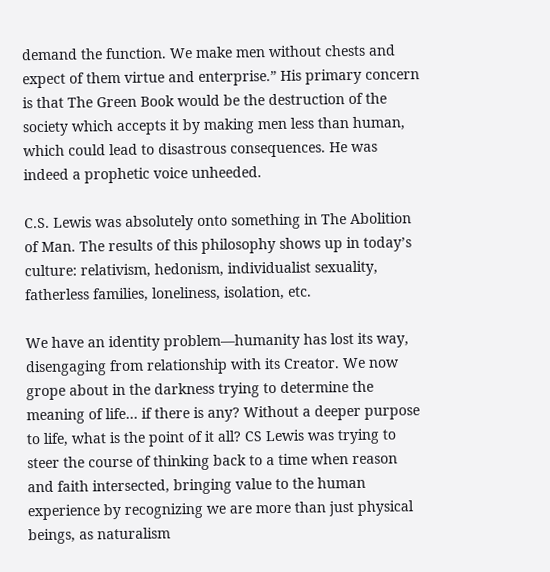demand the function. We make men without chests and expect of them virtue and enterprise.” His primary concern is that The Green Book would be the destruction of the society which accepts it by making men less than human, which could lead to disastrous consequences. He was indeed a prophetic voice unheeded.

C.S. Lewis was absolutely onto something in The Abolition of Man. The results of this philosophy shows up in today’s culture: relativism, hedonism, individualist sexuality, fatherless families, loneliness, isolation, etc.

We have an identity problem—humanity has lost its way, disengaging from relationship with its Creator. We now grope about in the darkness trying to determine the meaning of life… if there is any? Without a deeper purpose to life, what is the point of it all? CS Lewis was trying to steer the course of thinking back to a time when reason and faith intersected, bringing value to the human experience by recognizing we are more than just physical beings, as naturalism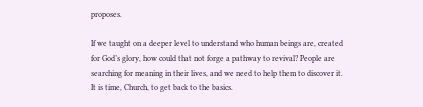proposes.

If we taught on a deeper level to understand who human beings are, created for God’s glory, how could that not forge a pathway to revival? People are searching for meaning in their lives, and we need to help them to discover it. It is time, Church, to get back to the basics.